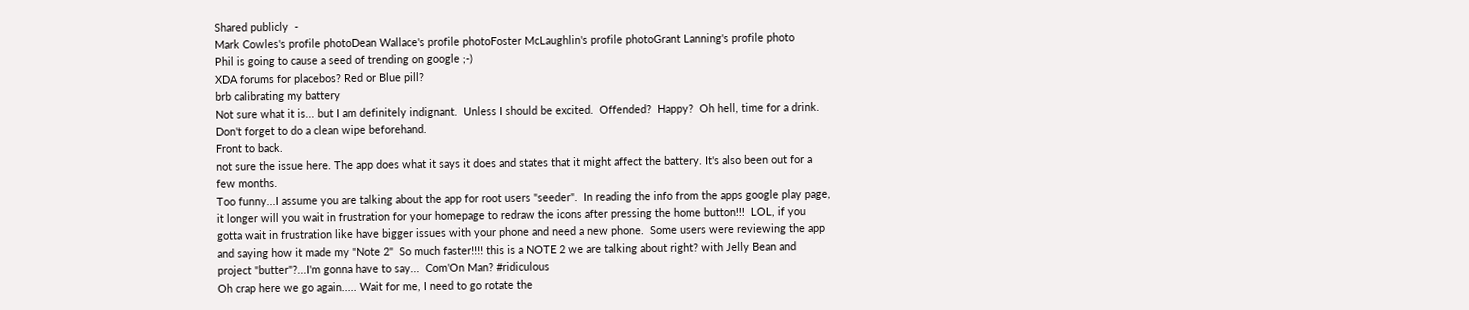Shared publicly  -
Mark Cowles's profile photoDean Wallace's profile photoFoster McLaughlin's profile photoGrant Lanning's profile photo
Phil is going to cause a seed of trending on google ;-)
XDA forums for placebos? Red or Blue pill?
brb calibrating my battery
Not sure what it is... but I am definitely indignant.  Unless I should be excited.  Offended?  Happy?  Oh hell, time for a drink.
Don't forget to do a clean wipe beforehand.
Front to back.
not sure the issue here. The app does what it says it does and states that it might affect the battery. It's also been out for a few months.
Too funny...I assume you are talking about the app for root users "seeder".  In reading the info from the apps google play page, it longer will you wait in frustration for your homepage to redraw the icons after pressing the home button!!!  LOL, if you gotta wait in frustration like have bigger issues with your phone and need a new phone.  Some users were reviewing the app and saying how it made my "Note 2"  So much faster!!!! this is a NOTE 2 we are talking about right? with Jelly Bean and project "butter"?...I'm gonna have to say...  Com'On Man? #ridiculous
Oh crap here we go again..... Wait for me, I need to go rotate the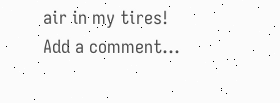air in my tires!
Add a comment...